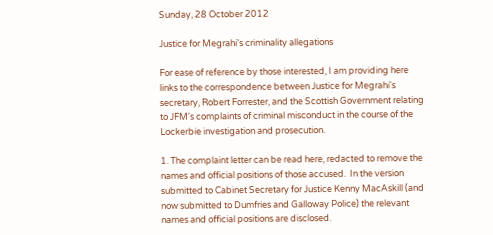Sunday, 28 October 2012

Justice for Megrahi's criminality allegations

For ease of reference by those interested, I am providing here links to the correspondence between Justice for Megrahi's secretary, Robert Forrester, and the Scottish Government relating to JFM's complaints of criminal misconduct in the course of the Lockerbie investigation and prosecution.

1. The complaint letter can be read here, redacted to remove the names and official positions of those accused.  In the version submitted to Cabinet Secretary for Justice Kenny MacAskill (and now submitted to Dumfries and Galloway Police) the relevant names and official positions are disclosed.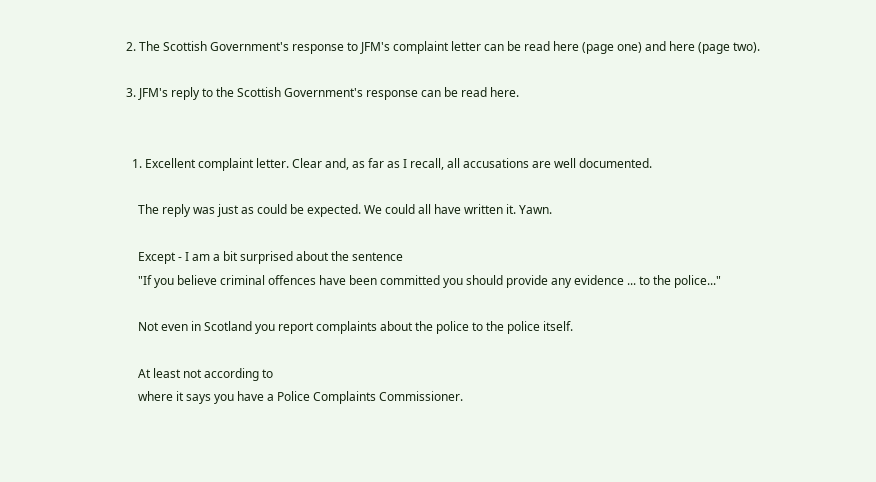2. The Scottish Government's response to JFM's complaint letter can be read here (page one) and here (page two).

3. JFM's reply to the Scottish Government's response can be read here.


  1. Excellent complaint letter. Clear and, as far as I recall, all accusations are well documented.

    The reply was just as could be expected. We could all have written it. Yawn.

    Except - I am a bit surprised about the sentence
    "If you believe criminal offences have been committed you should provide any evidence ... to the police..."

    Not even in Scotland you report complaints about the police to the police itself.

    At least not according to
    where it says you have a Police Complaints Commissioner.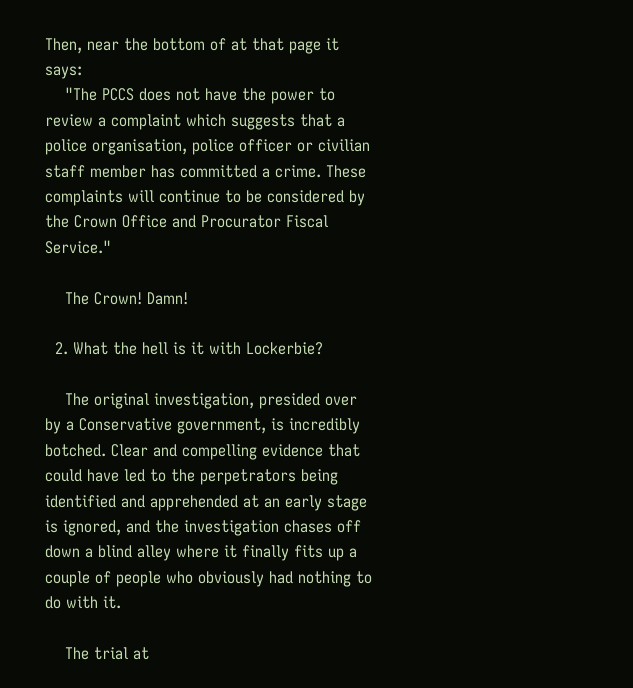Then, near the bottom of at that page it says:
    "The PCCS does not have the power to review a complaint which suggests that a police organisation, police officer or civilian staff member has committed a crime. These complaints will continue to be considered by the Crown Office and Procurator Fiscal Service."

    The Crown! Damn!

  2. What the hell is it with Lockerbie?

    The original investigation, presided over by a Conservative government, is incredibly botched. Clear and compelling evidence that could have led to the perpetrators being identified and apprehended at an early stage is ignored, and the investigation chases off down a blind alley where it finally fits up a couple of people who obviously had nothing to do with it.

    The trial at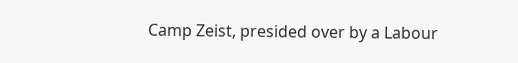Camp Zeist, presided over by a Labour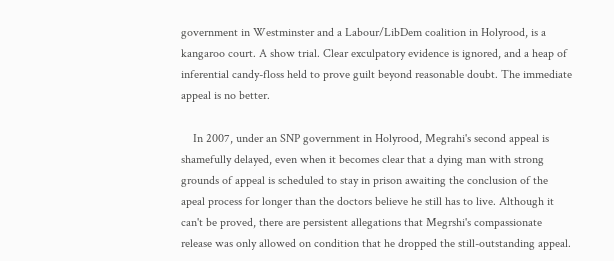government in Westminster and a Labour/LibDem coalition in Holyrood, is a kangaroo court. A show trial. Clear exculpatory evidence is ignored, and a heap of inferential candy-floss held to prove guilt beyond reasonable doubt. The immediate appeal is no better.

    In 2007, under an SNP government in Holyrood, Megrahi's second appeal is shamefully delayed, even when it becomes clear that a dying man with strong grounds of appeal is scheduled to stay in prison awaiting the conclusion of the apeal process for longer than the doctors believe he still has to live. Although it can't be proved, there are persistent allegations that Megrshi's compassionate release was only allowed on condition that he dropped the still-outstanding appeal.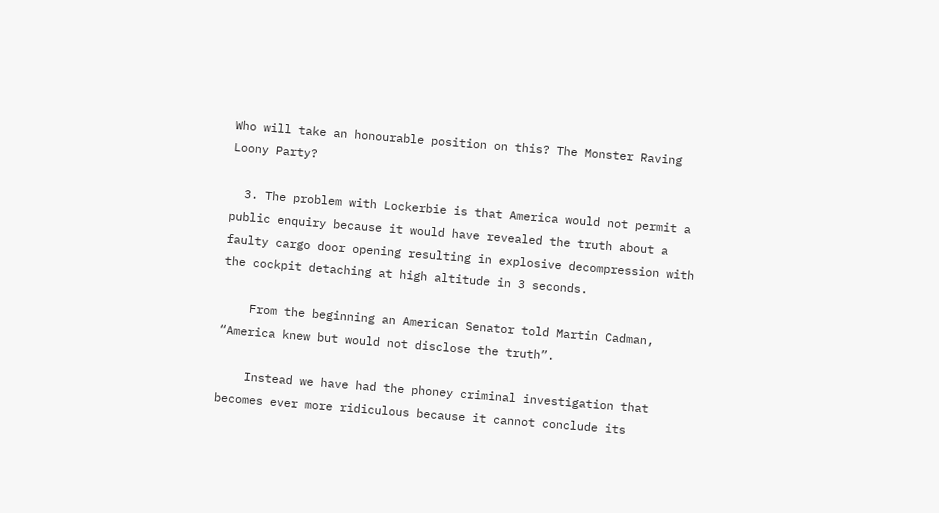Who will take an honourable position on this? The Monster Raving Loony Party?

  3. The problem with Lockerbie is that America would not permit a public enquiry because it would have revealed the truth about a faulty cargo door opening resulting in explosive decompression with the cockpit detaching at high altitude in 3 seconds.

    From the beginning an American Senator told Martin Cadman, “America knew but would not disclose the truth”.

    Instead we have had the phoney criminal investigation that becomes ever more ridiculous because it cannot conclude its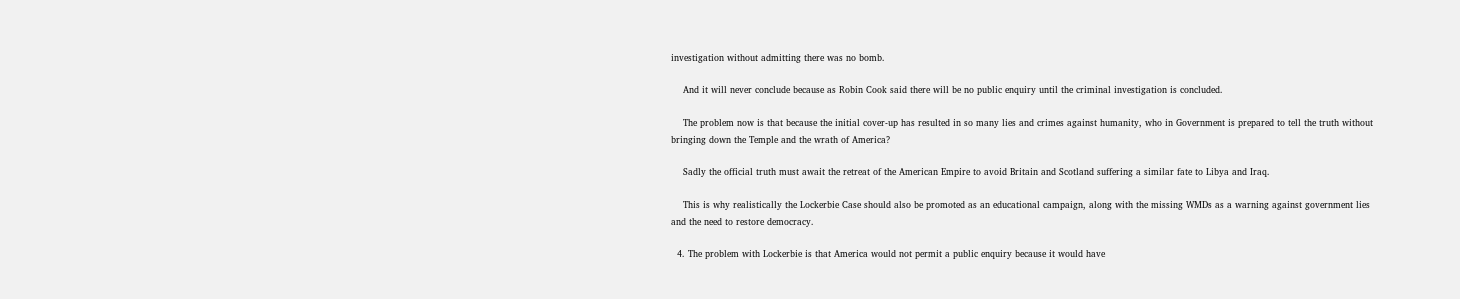investigation without admitting there was no bomb.

    And it will never conclude because as Robin Cook said there will be no public enquiry until the criminal investigation is concluded.

    The problem now is that because the initial cover-up has resulted in so many lies and crimes against humanity, who in Government is prepared to tell the truth without bringing down the Temple and the wrath of America?

    Sadly the official truth must await the retreat of the American Empire to avoid Britain and Scotland suffering a similar fate to Libya and Iraq.

    This is why realistically the Lockerbie Case should also be promoted as an educational campaign, along with the missing WMDs as a warning against government lies and the need to restore democracy.

  4. The problem with Lockerbie is that America would not permit a public enquiry because it would have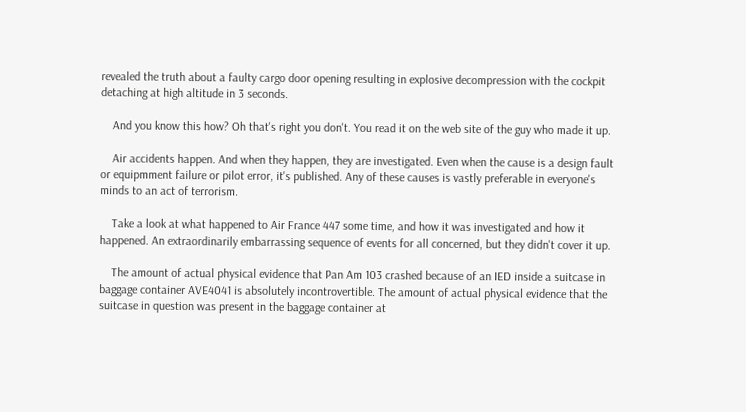revealed the truth about a faulty cargo door opening resulting in explosive decompression with the cockpit detaching at high altitude in 3 seconds.

    And you know this how? Oh that's right you don't. You read it on the web site of the guy who made it up.

    Air accidents happen. And when they happen, they are investigated. Even when the cause is a design fault or equipmment failure or pilot error, it's published. Any of these causes is vastly preferable in everyone's minds to an act of terrorism.

    Take a look at what happened to Air France 447 some time, and how it was investigated and how it happened. An extraordinarily embarrassing sequence of events for all concerned, but they didn't cover it up.

    The amount of actual physical evidence that Pan Am 103 crashed because of an IED inside a suitcase in baggage container AVE4041 is absolutely incontrovertible. The amount of actual physical evidence that the suitcase in question was present in the baggage container at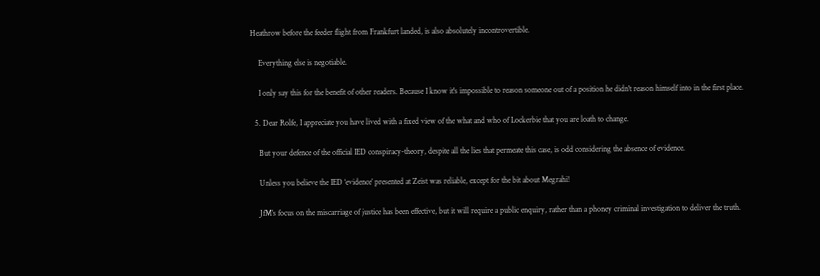Heathrow before the feeder flight from Frankfurt landed, is also absolutely incontrovertible.

    Everything else is negotiable.

    I only say this for the benefit of other readers. Because I know it's impossible to reason someone out of a position he didn't reason himself into in the first place.

  5. Dear Rolfe, I appreciate you have lived with a fixed view of the what and who of Lockerbie that you are loath to change.

    But your defence of the official IED conspiracy-theory, despite all the lies that permeate this case, is odd considering the absence of evidence.

    Unless you believe the IED ‘evidence’ presented at Zeist was reliable, except for the bit about Megrahi!

    JfM’s focus on the miscarriage of justice has been effective, but it will require a public enquiry, rather than a phoney criminal investigation to deliver the truth.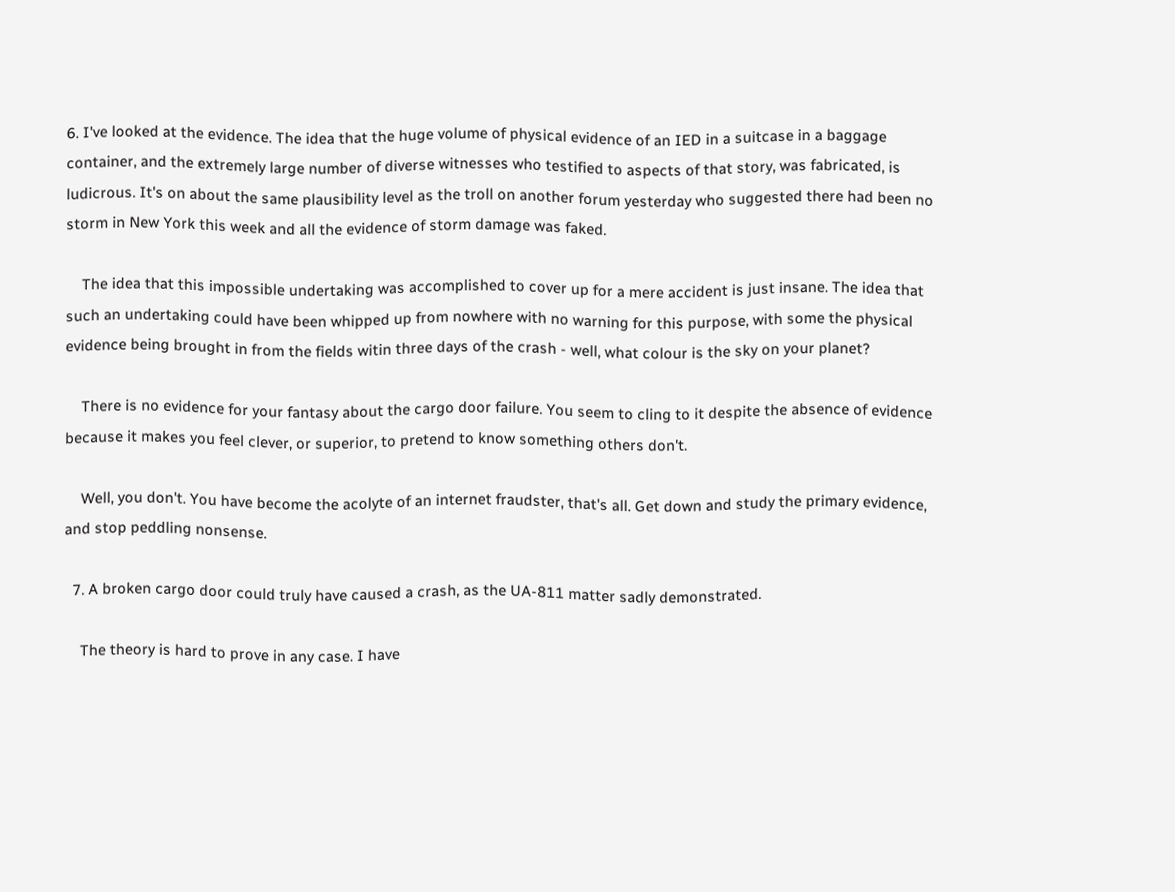6. I've looked at the evidence. The idea that the huge volume of physical evidence of an IED in a suitcase in a baggage container, and the extremely large number of diverse witnesses who testified to aspects of that story, was fabricated, is ludicrous. It's on about the same plausibility level as the troll on another forum yesterday who suggested there had been no storm in New York this week and all the evidence of storm damage was faked.

    The idea that this impossible undertaking was accomplished to cover up for a mere accident is just insane. The idea that such an undertaking could have been whipped up from nowhere with no warning for this purpose, with some the physical evidence being brought in from the fields witin three days of the crash - well, what colour is the sky on your planet?

    There is no evidence for your fantasy about the cargo door failure. You seem to cling to it despite the absence of evidence because it makes you feel clever, or superior, to pretend to know something others don't.

    Well, you don't. You have become the acolyte of an internet fraudster, that's all. Get down and study the primary evidence, and stop peddling nonsense.

  7. A broken cargo door could truly have caused a crash, as the UA-811 matter sadly demonstrated.

    The theory is hard to prove in any case. I have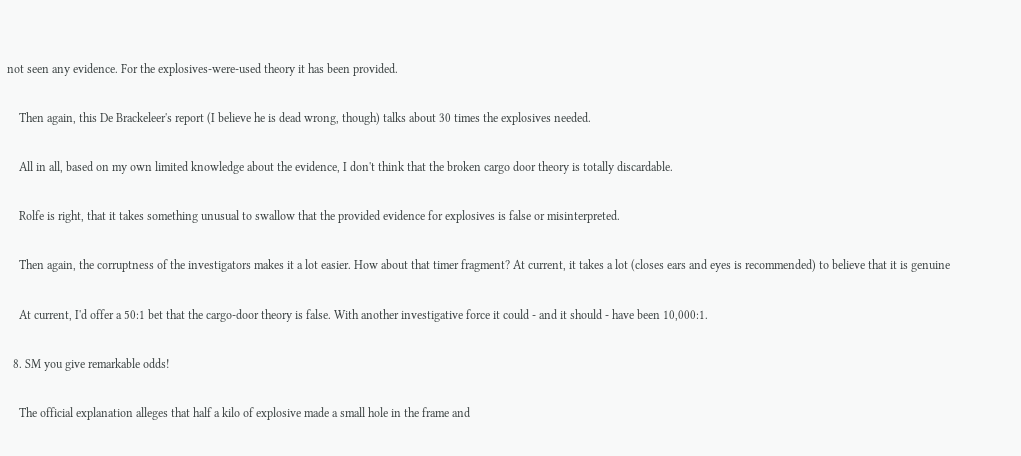not seen any evidence. For the explosives-were-used theory it has been provided.

    Then again, this De Brackeleer's report (I believe he is dead wrong, though) talks about 30 times the explosives needed.

    All in all, based on my own limited knowledge about the evidence, I don't think that the broken cargo door theory is totally discardable.

    Rolfe is right, that it takes something unusual to swallow that the provided evidence for explosives is false or misinterpreted.

    Then again, the corruptness of the investigators makes it a lot easier. How about that timer fragment? At current, it takes a lot (closes ears and eyes is recommended) to believe that it is genuine

    At current, I'd offer a 50:1 bet that the cargo-door theory is false. With another investigative force it could - and it should - have been 10,000:1.

  8. SM you give remarkable odds!

    The official explanation alleges that half a kilo of explosive made a small hole in the frame and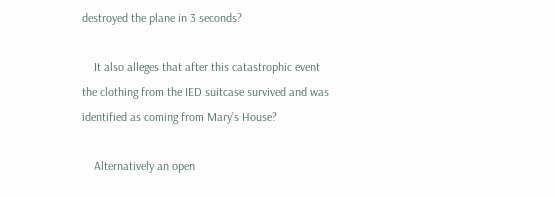destroyed the plane in 3 seconds?

    It also alleges that after this catastrophic event the clothing from the IED suitcase survived and was identified as coming from Mary’s House?

    Alternatively an open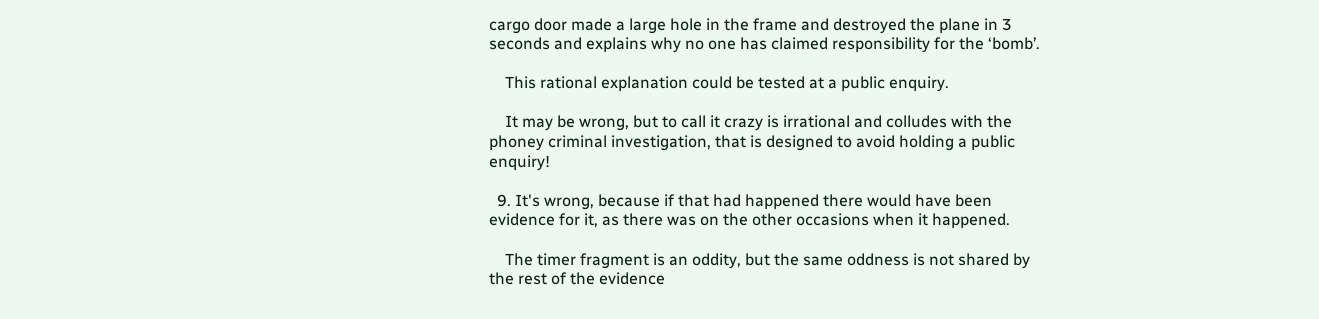cargo door made a large hole in the frame and destroyed the plane in 3 seconds and explains why no one has claimed responsibility for the ‘bomb’.

    This rational explanation could be tested at a public enquiry.

    It may be wrong, but to call it crazy is irrational and colludes with the phoney criminal investigation, that is designed to avoid holding a public enquiry!

  9. It's wrong, because if that had happened there would have been evidence for it, as there was on the other occasions when it happened.

    The timer fragment is an oddity, but the same oddness is not shared by the rest of the evidence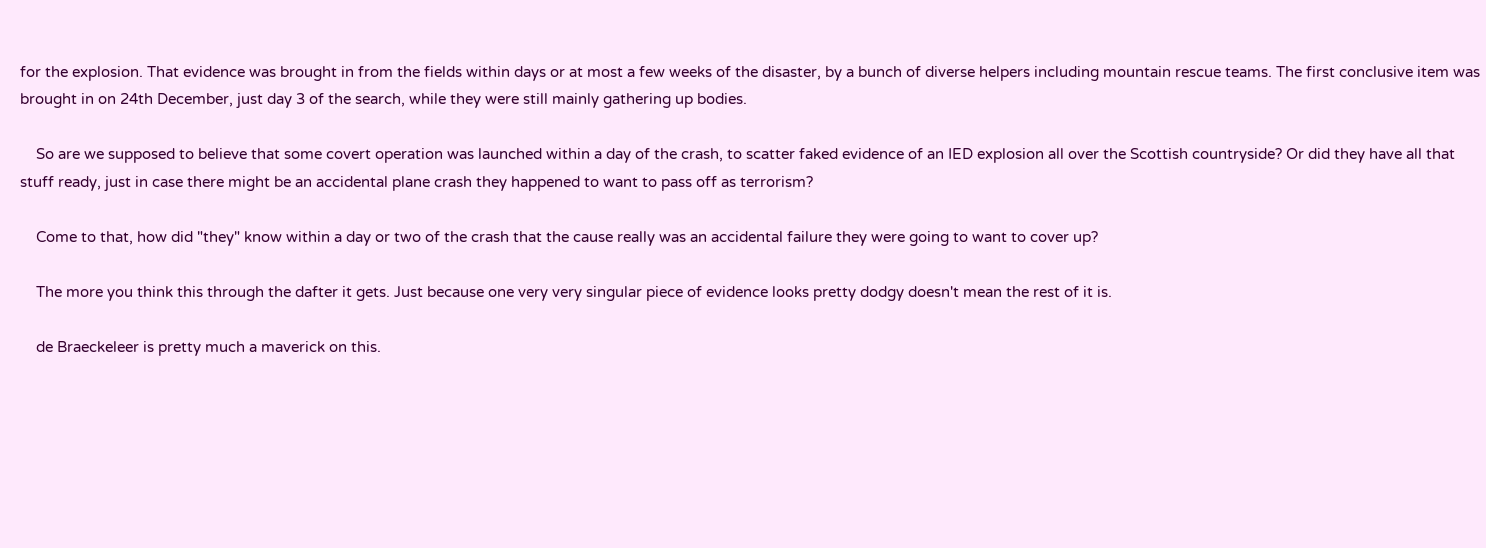for the explosion. That evidence was brought in from the fields within days or at most a few weeks of the disaster, by a bunch of diverse helpers including mountain rescue teams. The first conclusive item was brought in on 24th December, just day 3 of the search, while they were still mainly gathering up bodies.

    So are we supposed to believe that some covert operation was launched within a day of the crash, to scatter faked evidence of an IED explosion all over the Scottish countryside? Or did they have all that stuff ready, just in case there might be an accidental plane crash they happened to want to pass off as terrorism?

    Come to that, how did "they" know within a day or two of the crash that the cause really was an accidental failure they were going to want to cover up?

    The more you think this through the dafter it gets. Just because one very very singular piece of evidence looks pretty dodgy doesn't mean the rest of it is.

    de Braeckeleer is pretty much a maverick on this.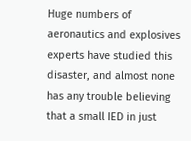Huge numbers of aeronautics and explosives experts have studied this disaster, and almost none has any trouble believing that a small IED in just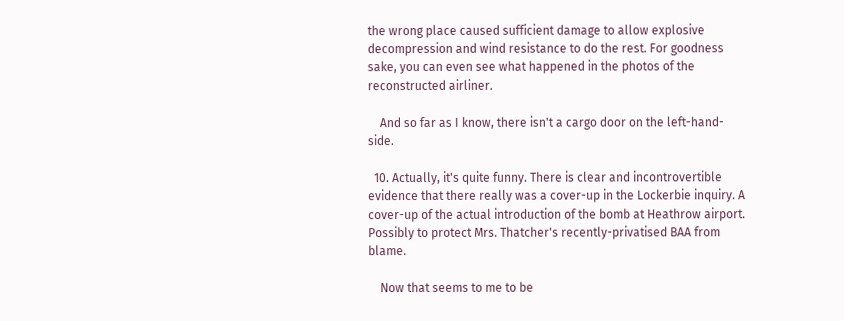the wrong place caused sufficient damage to allow explosive decompression and wind resistance to do the rest. For goodness sake, you can even see what happened in the photos of the reconstructed airliner.

    And so far as I know, there isn't a cargo door on the left-hand-side.

  10. Actually, it's quite funny. There is clear and incontrovertible evidence that there really was a cover-up in the Lockerbie inquiry. A cover-up of the actual introduction of the bomb at Heathrow airport. Possibly to protect Mrs. Thatcher's recently-privatised BAA from blame.

    Now that seems to me to be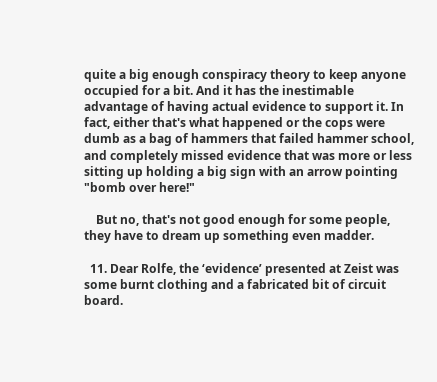quite a big enough conspiracy theory to keep anyone occupied for a bit. And it has the inestimable advantage of having actual evidence to support it. In fact, either that's what happened or the cops were dumb as a bag of hammers that failed hammer school, and completely missed evidence that was more or less sitting up holding a big sign with an arrow pointing "bomb over here!"

    But no, that's not good enough for some people, they have to dream up something even madder.

  11. Dear Rolfe, the ‘evidence’ presented at Zeist was some burnt clothing and a fabricated bit of circuit board.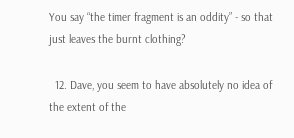You say “the timer fragment is an oddity” - so that just leaves the burnt clothing?

  12. Dave, you seem to have absolutely no idea of the extent of the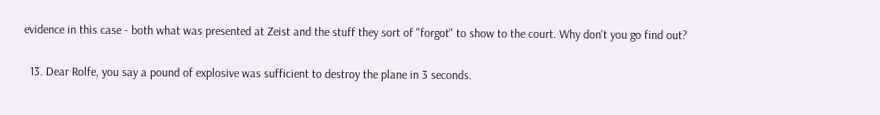evidence in this case - both what was presented at Zeist and the stuff they sort of "forgot" to show to the court. Why don't you go find out?

  13. Dear Rolfe, you say a pound of explosive was sufficient to destroy the plane in 3 seconds.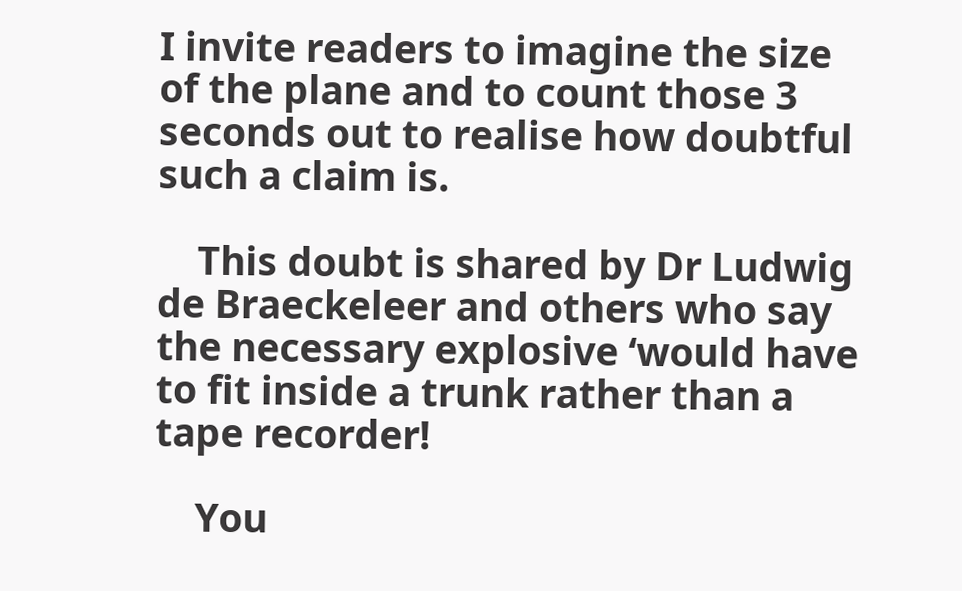I invite readers to imagine the size of the plane and to count those 3 seconds out to realise how doubtful such a claim is.

    This doubt is shared by Dr Ludwig de Braeckeleer and others who say the necessary explosive ‘would have to fit inside a trunk rather than a tape recorder!

    You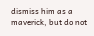dismiss him as a maverick, but do not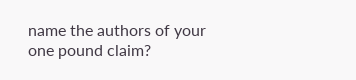name the authors of your one pound claim?